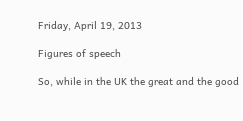Friday, April 19, 2013

Figures of speech

So, while in the UK the great and the good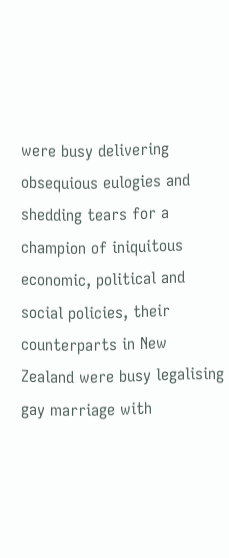were busy delivering obsequious eulogies and shedding tears for a champion of iniquitous economic, political and social policies, their counterparts in New Zealand were busy legalising gay marriage with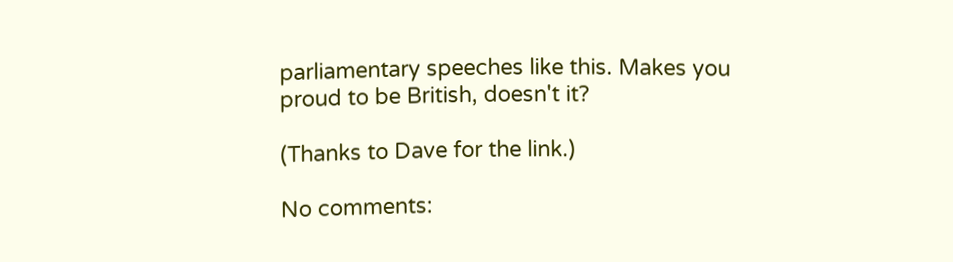parliamentary speeches like this. Makes you proud to be British, doesn't it?

(Thanks to Dave for the link.)

No comments: